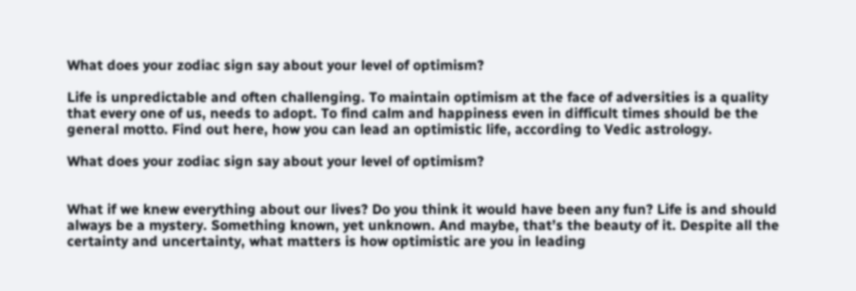What does your zodiac sign say about your level of optimism?

Life is unpredictable and often challenging. To maintain optimism at the face of adversities is a quality that every one of us, needs to adopt. To find calm and happiness even in difficult times should be the general motto. Find out here, how you can lead an optimistic life, according to Vedic astrology.

What does your zodiac sign say about your level of optimism?


What if we knew everything about our lives? Do you think it would have been any fun? Life is and should always be a mystery. Something known, yet unknown. And maybe, that’s the beauty of it. Despite all the certainty and uncertainty, what matters is how optimistic are you in leading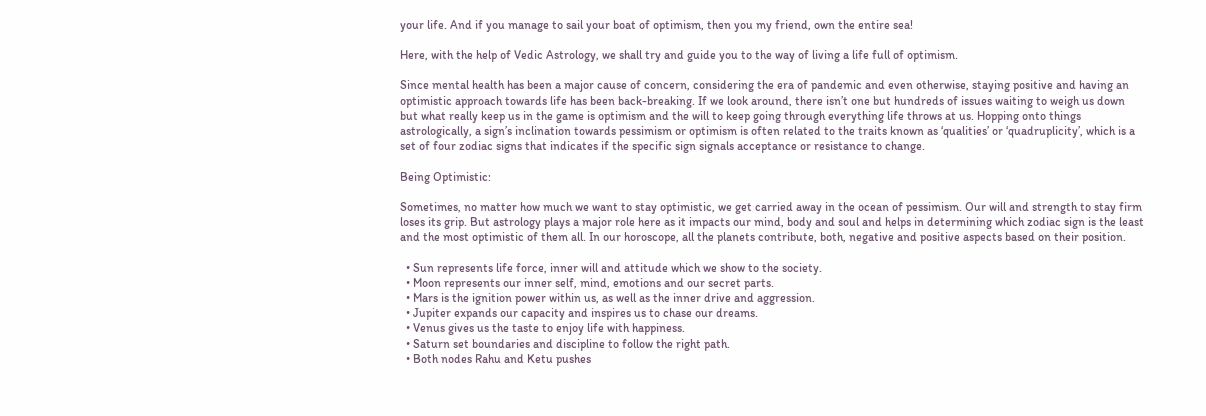your life. And if you manage to sail your boat of optimism, then you my friend, own the entire sea!

Here, with the help of Vedic Astrology, we shall try and guide you to the way of living a life full of optimism.

Since mental health has been a major cause of concern, considering the era of pandemic and even otherwise, staying positive and having an optimistic approach towards life has been back-breaking. If we look around, there isn’t one but hundreds of issues waiting to weigh us down but what really keep us in the game is optimism and the will to keep going through everything life throws at us. Hopping onto things astrologically, a sign’s inclination towards pessimism or optimism is often related to the traits known as ‘qualities’ or ‘quadruplicity’, which is a set of four zodiac signs that indicates if the specific sign signals acceptance or resistance to change.

Being Optimistic:

Sometimes, no matter how much we want to stay optimistic, we get carried away in the ocean of pessimism. Our will and strength to stay firm loses its grip. But astrology plays a major role here as it impacts our mind, body and soul and helps in determining which zodiac sign is the least and the most optimistic of them all. In our horoscope, all the planets contribute, both, negative and positive aspects based on their position.

  • Sun represents life force, inner will and attitude which we show to the society.
  • Moon represents our inner self, mind, emotions and our secret parts.
  • Mars is the ignition power within us, as well as the inner drive and aggression.
  • Jupiter expands our capacity and inspires us to chase our dreams.
  • Venus gives us the taste to enjoy life with happiness.
  • Saturn set boundaries and discipline to follow the right path.
  • Both nodes Rahu and Ketu pushes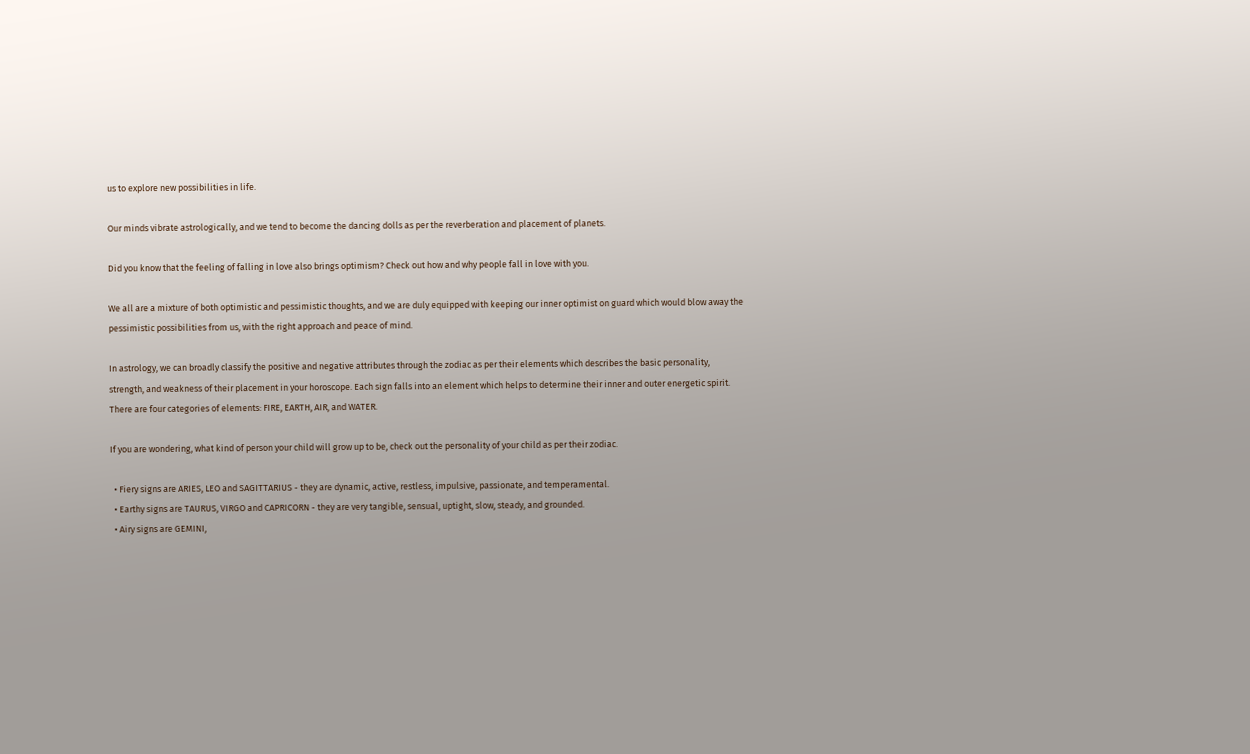us to explore new possibilities in life.

Our minds vibrate astrologically, and we tend to become the dancing dolls as per the reverberation and placement of planets.

Did you know that the feeling of falling in love also brings optimism? Check out how and why people fall in love with you.

We all are a mixture of both optimistic and pessimistic thoughts, and we are duly equipped with keeping our inner optimist on guard which would blow away the pessimistic possibilities from us, with the right approach and peace of mind.

In astrology, we can broadly classify the positive and negative attributes through the zodiac as per their elements which describes the basic personality, strength, and weakness of their placement in your horoscope. Each sign falls into an element which helps to determine their inner and outer energetic spirit. There are four categories of elements: FIRE, EARTH, AIR, and WATER.

If you are wondering, what kind of person your child will grow up to be, check out the personality of your child as per their zodiac.

  • Fiery signs are ARIES, LEO and SAGITTARIUS - they are dynamic, active, restless, impulsive, passionate, and temperamental.
  • Earthy signs are TAURUS, VIRGO and CAPRICORN - they are very tangible, sensual, uptight, slow, steady, and grounded.
  • Airy signs are GEMINI,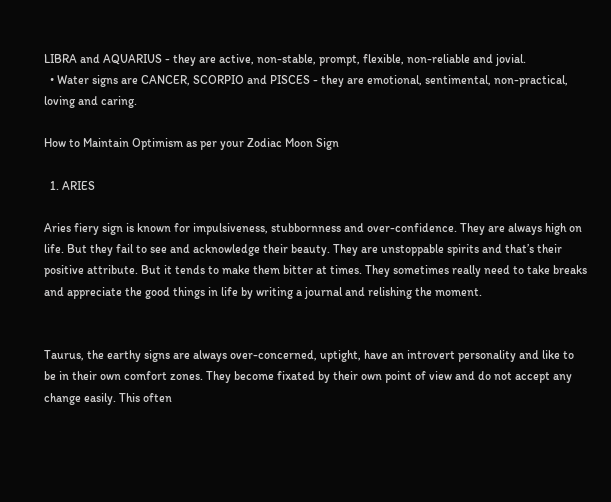LIBRA and AQUARIUS - they are active, non-stable, prompt, flexible, non-reliable and jovial.
  • Water signs are CANCER, SCORPIO and PISCES - they are emotional, sentimental, non-practical, loving and caring.

How to Maintain Optimism as per your Zodiac Moon Sign

  1. ARIES

Aries fiery sign is known for impulsiveness, stubbornness and over-confidence. They are always high on life. But they fail to see and acknowledge their beauty. They are unstoppable spirits and that’s their positive attribute. But it tends to make them bitter at times. They sometimes really need to take breaks and appreciate the good things in life by writing a journal and relishing the moment.


Taurus, the earthy signs are always over-concerned, uptight, have an introvert personality and like to be in their own comfort zones. They become fixated by their own point of view and do not accept any change easily. This often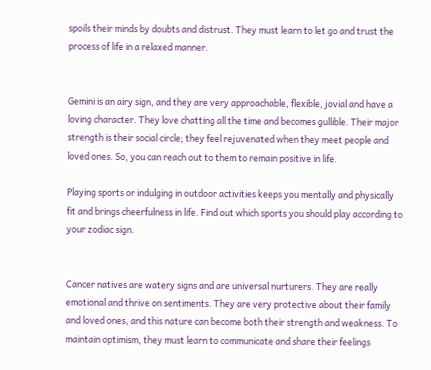spoils their minds by doubts and distrust. They must learn to let go and trust the process of life in a relaxed manner.


Gemini is an airy sign, and they are very approachable, flexible, jovial and have a loving character. They love chatting all the time and becomes gullible. Their major strength is their social circle; they feel rejuvenated when they meet people and loved ones. So, you can reach out to them to remain positive in life.

Playing sports or indulging in outdoor activities keeps you mentally and physically fit and brings cheerfulness in life. Find out which sports you should play according to your zodiac sign.


Cancer natives are watery signs and are universal nurturers. They are really emotional and thrive on sentiments. They are very protective about their family and loved ones, and this nature can become both their strength and weakness. To maintain optimism, they must learn to communicate and share their feelings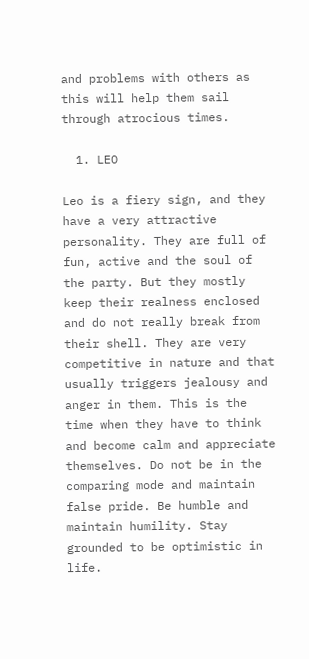and problems with others as this will help them sail through atrocious times.

  1. LEO

Leo is a fiery sign, and they have a very attractive personality. They are full of fun, active and the soul of the party. But they mostly keep their realness enclosed and do not really break from their shell. They are very competitive in nature and that usually triggers jealousy and anger in them. This is the time when they have to think and become calm and appreciate themselves. Do not be in the comparing mode and maintain false pride. Be humble and maintain humility. Stay grounded to be optimistic in life.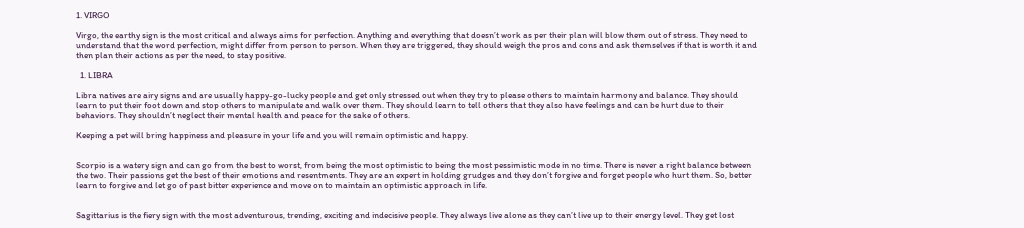1. VIRGO

Virgo, the earthy sign is the most critical and always aims for perfection. Anything and everything that doesn’t work as per their plan will blow them out of stress. They need to understand that the word perfection, might differ from person to person. When they are triggered, they should weigh the pros and cons and ask themselves if that is worth it and then plan their actions as per the need, to stay positive.

  1. LIBRA

Libra natives are airy signs and are usually happy-go-lucky people and get only stressed out when they try to please others to maintain harmony and balance. They should learn to put their foot down and stop others to manipulate and walk over them. They should learn to tell others that they also have feelings and can be hurt due to their behaviors. They shouldn’t neglect their mental health and peace for the sake of others.

Keeping a pet will bring happiness and pleasure in your life and you will remain optimistic and happy.


Scorpio is a watery sign and can go from the best to worst, from being the most optimistic to being the most pessimistic mode in no time. There is never a right balance between the two. Their passions get the best of their emotions and resentments. They are an expert in holding grudges and they don’t forgive and forget people who hurt them. So, better learn to forgive and let go of past bitter experience and move on to maintain an optimistic approach in life.


Sagittarius is the fiery sign with the most adventurous, trending, exciting and indecisive people. They always live alone as they can’t live up to their energy level. They get lost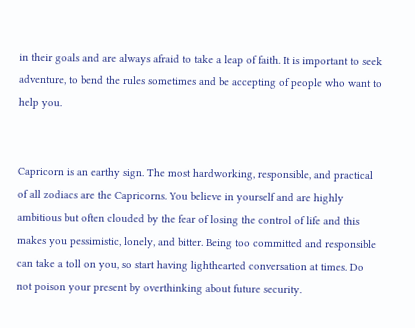in their goals and are always afraid to take a leap of faith. It is important to seek adventure, to bend the rules sometimes and be accepting of people who want to help you.


Capricorn is an earthy sign. The most hardworking, responsible, and practical of all zodiacs are the Capricorns. You believe in yourself and are highly ambitious but often clouded by the fear of losing the control of life and this makes you pessimistic, lonely, and bitter. Being too committed and responsible can take a toll on you, so start having lighthearted conversation at times. Do not poison your present by overthinking about future security.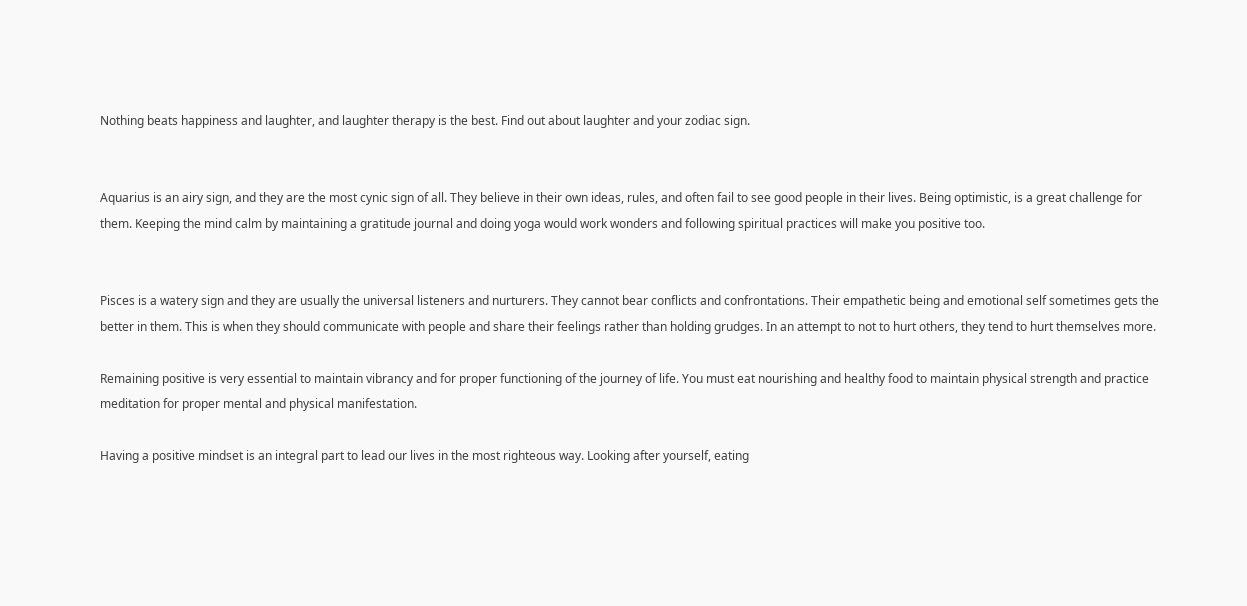Nothing beats happiness and laughter, and laughter therapy is the best. Find out about laughter and your zodiac sign.


Aquarius is an airy sign, and they are the most cynic sign of all. They believe in their own ideas, rules, and often fail to see good people in their lives. Being optimistic, is a great challenge for them. Keeping the mind calm by maintaining a gratitude journal and doing yoga would work wonders and following spiritual practices will make you positive too.


Pisces is a watery sign and they are usually the universal listeners and nurturers. They cannot bear conflicts and confrontations. Their empathetic being and emotional self sometimes gets the better in them. This is when they should communicate with people and share their feelings rather than holding grudges. In an attempt to not to hurt others, they tend to hurt themselves more.

Remaining positive is very essential to maintain vibrancy and for proper functioning of the journey of life. You must eat nourishing and healthy food to maintain physical strength and practice meditation for proper mental and physical manifestation.

Having a positive mindset is an integral part to lead our lives in the most righteous way. Looking after yourself, eating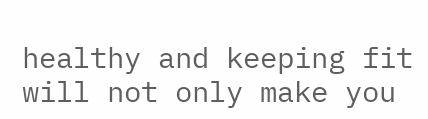healthy and keeping fit will not only make you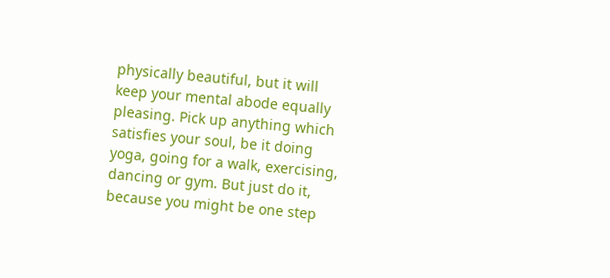physically beautiful, but it will keep your mental abode equally pleasing. Pick up anything which satisfies your soul, be it doing yoga, going for a walk, exercising, dancing or gym. But just do it, because you might be one step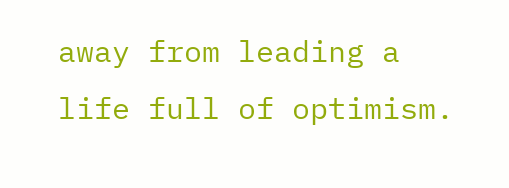away from leading a life full of optimism.